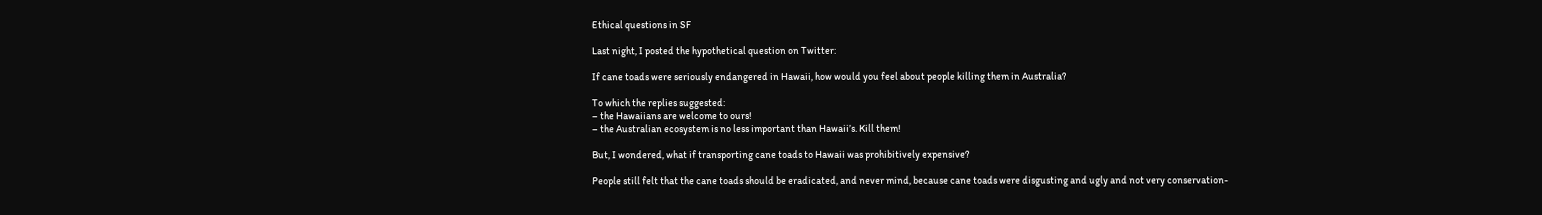Ethical questions in SF

Last night, I posted the hypothetical question on Twitter:

If cane toads were seriously endangered in Hawaii, how would you feel about people killing them in Australia?

To which the replies suggested:
– the Hawaiians are welcome to ours!
– the Australian ecosystem is no less important than Hawaii’s. Kill them!

But, I wondered, what if transporting cane toads to Hawaii was prohibitively expensive?

People still felt that the cane toads should be eradicated, and never mind, because cane toads were disgusting and ugly and not very conservation-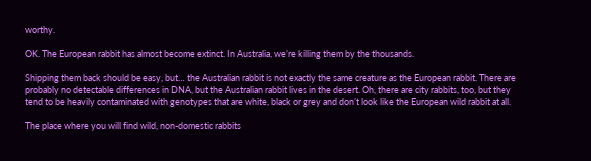worthy.

OK. The European rabbit has almost become extinct. In Australia, we’re killing them by the thousands.

Shipping them back should be easy, but… the Australian rabbit is not exactly the same creature as the European rabbit. There are probably no detectable differences in DNA, but the Australian rabbit lives in the desert. Oh, there are city rabbits, too, but they tend to be heavily contaminated with genotypes that are white, black or grey and don’t look like the European wild rabbit at all.

The place where you will find wild, non-domestic rabbits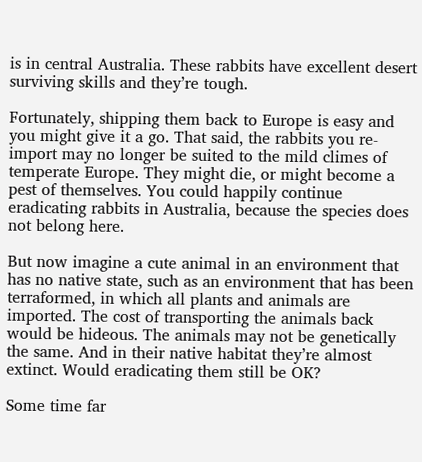is in central Australia. These rabbits have excellent desert surviving skills and they’re tough.

Fortunately, shipping them back to Europe is easy and you might give it a go. That said, the rabbits you re-import may no longer be suited to the mild climes of temperate Europe. They might die, or might become a pest of themselves. You could happily continue eradicating rabbits in Australia, because the species does not belong here.

But now imagine a cute animal in an environment that has no native state, such as an environment that has been terraformed, in which all plants and animals are imported. The cost of transporting the animals back would be hideous. The animals may not be genetically the same. And in their native habitat they’re almost extinct. Would eradicating them still be OK?

Some time far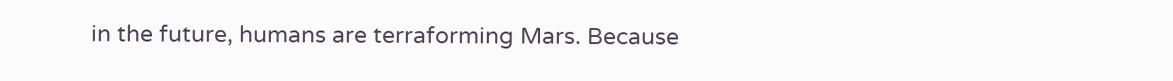in the future, humans are terraforming Mars. Because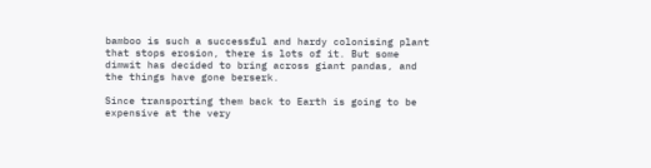bamboo is such a successful and hardy colonising plant that stops erosion, there is lots of it. But some dimwit has decided to bring across giant pandas, and the things have gone berserk.

Since transporting them back to Earth is going to be expensive at the very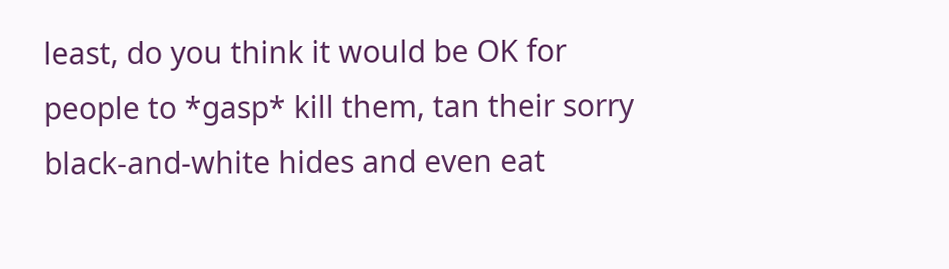least, do you think it would be OK for people to *gasp* kill them, tan their sorry black-and-white hides and even eat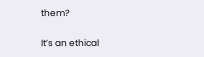them?

It’s an ethical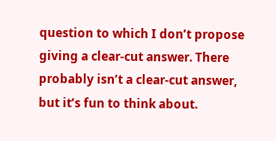question to which I don’t propose giving a clear-cut answer. There probably isn’t a clear-cut answer, but it’s fun to think about.